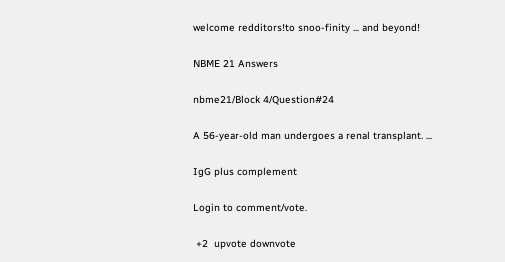welcome redditors!to snoo-finity ... and beyond!

NBME 21 Answers

nbme21/Block 4/Question#24

A 56-year-old man undergoes a renal transplant. ...

IgG plus complement

Login to comment/vote.

 +2  upvote downvote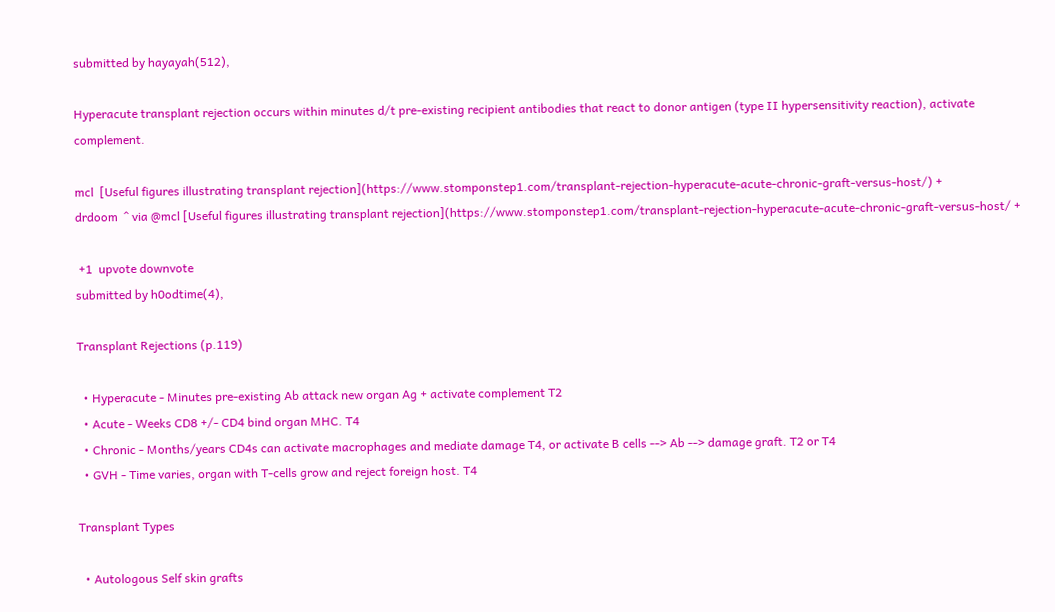submitted by hayayah(512),

Hyperacute transplant rejection occurs within minutes d/t pre-existing recipient antibodies that react to donor antigen (type II hypersensitivity reaction), activate complement.

mcl  [Useful figures illustrating transplant rejection](https://www.stomponstep1.com/transplant-rejection-hyperacute-acute-chronic-graft-versus-host/) +
drdoom  ^ via @mcl [Useful figures illustrating transplant rejection](https://www.stomponstep1.com/transplant-rejection-hyperacute-acute-chronic-graft-versus-host/ +

 +1  upvote downvote
submitted by h0odtime(4),

Transplant Rejections (p.119)

  • Hyperacute - Minutes pre-existing Ab attack new organ Ag + activate complement T2
  • Acute - Weeks CD8 +/- CD4 bind organ MHC. T4
  • Chronic - Months/years CD4s can activate macrophages and mediate damage T4, or activate B cells --> Ab --> damage graft. T2 or T4
  • GVH - Time varies, organ with T-cells grow and reject foreign host. T4

Transplant Types

  • Autologous Self skin grafts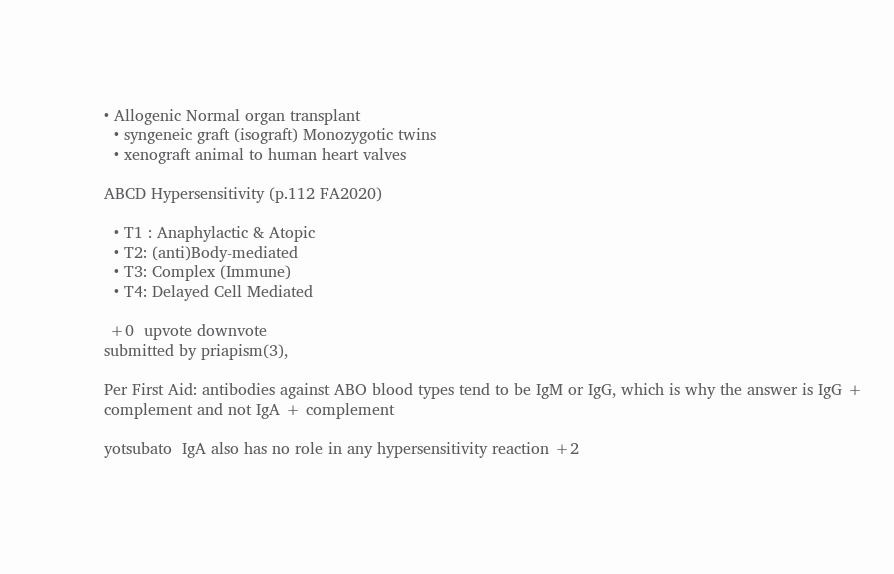• Allogenic Normal organ transplant
  • syngeneic graft (isograft) Monozygotic twins
  • xenograft animal to human heart valves

ABCD Hypersensitivity (p.112 FA2020)

  • T1 : Anaphylactic & Atopic
  • T2: (anti)Body-mediated
  • T3: Complex (Immune)
  • T4: Delayed Cell Mediated

 +0  upvote downvote
submitted by priapism(3),

Per First Aid: antibodies against ABO blood types tend to be IgM or IgG, which is why the answer is IgG + complement and not IgA + complement

yotsubato  IgA also has no role in any hypersensitivity reaction +2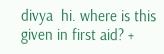divya  hi. where is this given in first aid? +